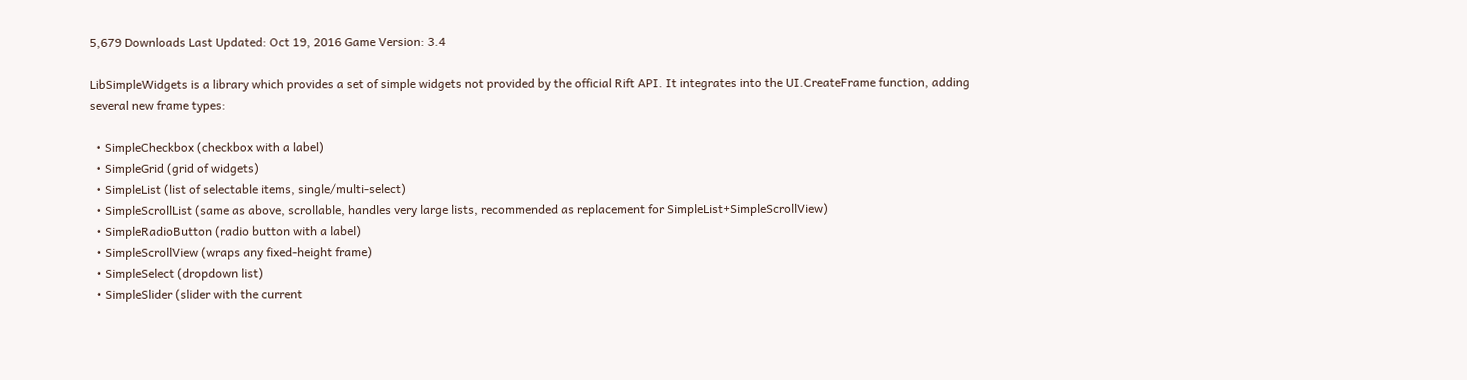5,679 Downloads Last Updated: Oct 19, 2016 Game Version: 3.4

LibSimpleWidgets is a library which provides a set of simple widgets not provided by the official Rift API. It integrates into the UI.CreateFrame function, adding several new frame types:

  • SimpleCheckbox (checkbox with a label)
  • SimpleGrid (grid of widgets)
  • SimpleList (list of selectable items, single/multi-select)
  • SimpleScrollList (same as above, scrollable, handles very large lists, recommended as replacement for SimpleList+SimpleScrollView)
  • SimpleRadioButton (radio button with a label)
  • SimpleScrollView (wraps any fixed-height frame)
  • SimpleSelect (dropdown list)
  • SimpleSlider (slider with the current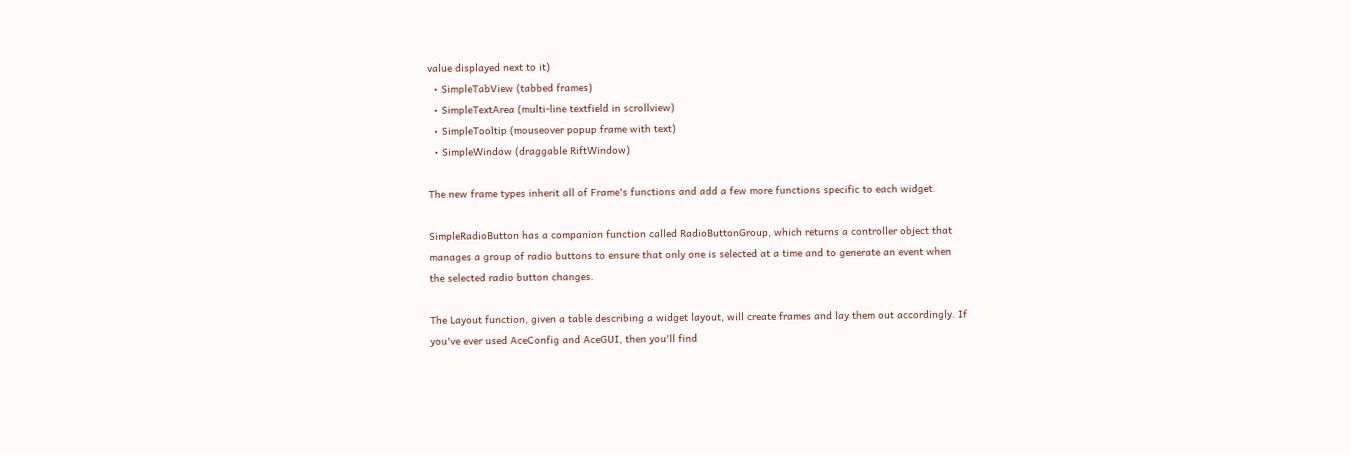value displayed next to it)
  • SimpleTabView (tabbed frames)
  • SimpleTextArea (multi-line textfield in scrollview)
  • SimpleTooltip (mouseover popup frame with text)
  • SimpleWindow (draggable RiftWindow)

The new frame types inherit all of Frame's functions and add a few more functions specific to each widget.

SimpleRadioButton has a companion function called RadioButtonGroup, which returns a controller object that manages a group of radio buttons to ensure that only one is selected at a time and to generate an event when the selected radio button changes.

The Layout function, given a table describing a widget layout, will create frames and lay them out accordingly. If you've ever used AceConfig and AceGUI, then you'll find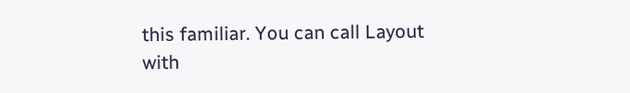this familiar. You can call Layout with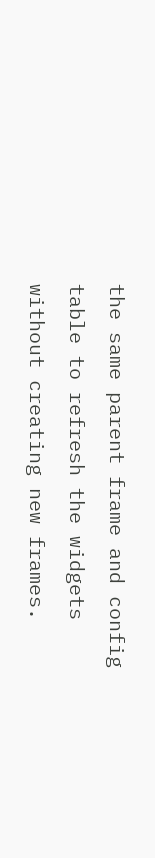the same parent frame and config table to refresh the widgets without creating new frames.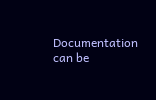Documentation can be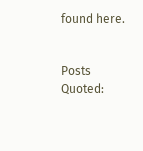found here.


Posts Quoted: